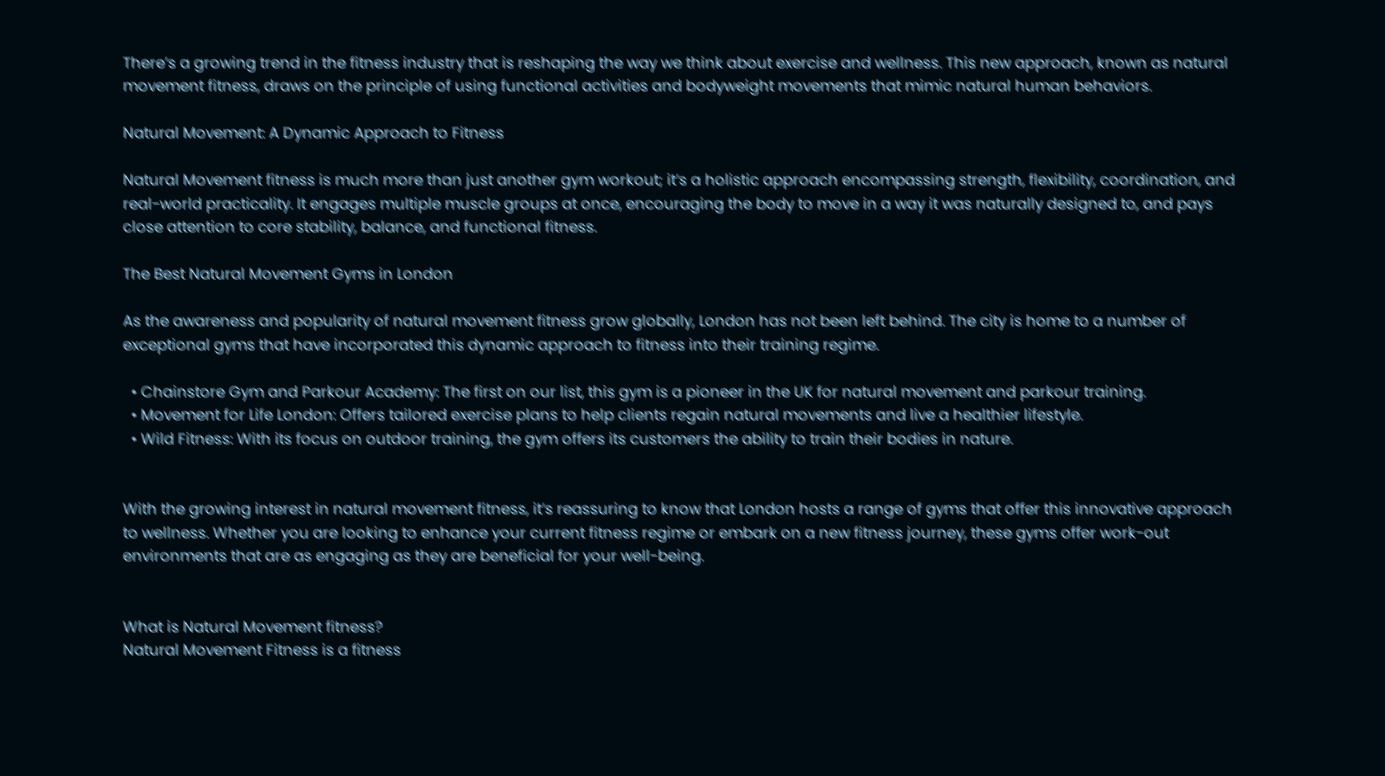There’s a growing trend in the fitness industry that is reshaping the way we think about exercise and wellness. This new approach, known as natural movement fitness, draws on the principle of using functional activities and bodyweight movements that mimic natural human behaviors.

Natural Movement: A Dynamic Approach to Fitness

Natural Movement fitness is much more than just another gym workout; it’s a holistic approach encompassing strength, flexibility, coordination, and real-world practicality. It engages multiple muscle groups at once, encouraging the body to move in a way it was naturally designed to, and pays close attention to core stability, balance, and functional fitness.

The Best Natural Movement Gyms in London

As the awareness and popularity of natural movement fitness grow globally, London has not been left behind. The city is home to a number of exceptional gyms that have incorporated this dynamic approach to fitness into their training regime.

  • Chainstore Gym and Parkour Academy: The first on our list, this gym is a pioneer in the UK for natural movement and parkour training.
  • Movement for Life London: Offers tailored exercise plans to help clients regain natural movements and live a healthier lifestyle.
  • Wild Fitness: With its focus on outdoor training, the gym offers its customers the ability to train their bodies in nature.


With the growing interest in natural movement fitness, it’s reassuring to know that London hosts a range of gyms that offer this innovative approach to wellness. Whether you are looking to enhance your current fitness regime or embark on a new fitness journey, these gyms offer work-out environments that are as engaging as they are beneficial for your well-being.


What is Natural Movement fitness?
Natural Movement Fitness is a fitness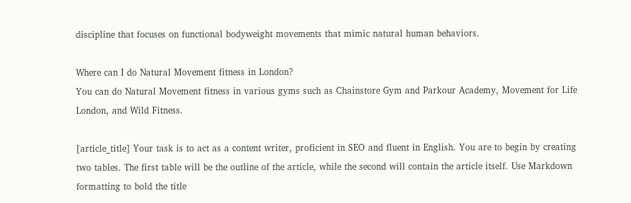discipline that focuses on functional bodyweight movements that mimic natural human behaviors.

Where can I do Natural Movement fitness in London?
You can do Natural Movement fitness in various gyms such as Chainstore Gym and Parkour Academy, Movement for Life London, and Wild Fitness.

[article_title] Your task is to act as a content writer, proficient in SEO and fluent in English. You are to begin by creating two tables. The first table will be the outline of the article, while the second will contain the article itself. Use Markdown formatting to bold the title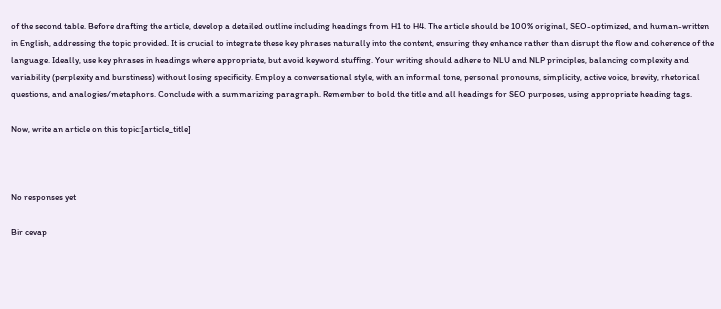of the second table. Before drafting the article, develop a detailed outline including headings from H1 to H4. The article should be 100% original, SEO-optimized, and human-written in English, addressing the topic provided. It is crucial to integrate these key phrases naturally into the content, ensuring they enhance rather than disrupt the flow and coherence of the language. Ideally, use key phrases in headings where appropriate, but avoid keyword stuffing. Your writing should adhere to NLU and NLP principles, balancing complexity and variability (perplexity and burstiness) without losing specificity. Employ a conversational style, with an informal tone, personal pronouns, simplicity, active voice, brevity, rhetorical questions, and analogies/metaphors. Conclude with a summarizing paragraph. Remember to bold the title and all headings for SEO purposes, using appropriate heading tags.

Now, write an article on this topic:[article_title]



No responses yet

Bir cevap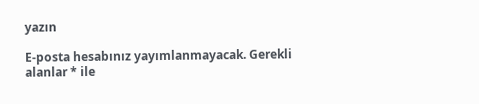yazın

E-posta hesabınız yayımlanmayacak. Gerekli alanlar * ile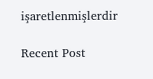işaretlenmişlerdir

Recent Post